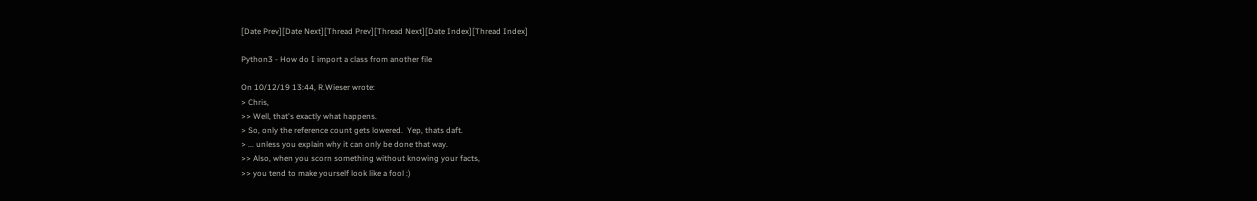[Date Prev][Date Next][Thread Prev][Thread Next][Date Index][Thread Index]

Python3 - How do I import a class from another file

On 10/12/19 13:44, R.Wieser wrote:
> Chris,
>> Well, that's exactly what happens.
> So, only the reference count gets lowered.  Yep, thats daft.
> ... unless you explain why it can only be done that way.
>> Also, when you scorn something without knowing your facts,
>> you tend to make yourself look like a fool :)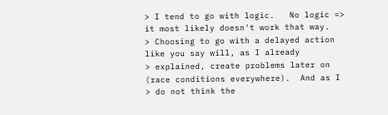> I tend to go with logic.   No logic => it most likely doesn't work that way.
> Choosing to go with a delayed action like you say will, as I already
> explained, create problems later on (race conditions everywhere).  And as I
> do not think the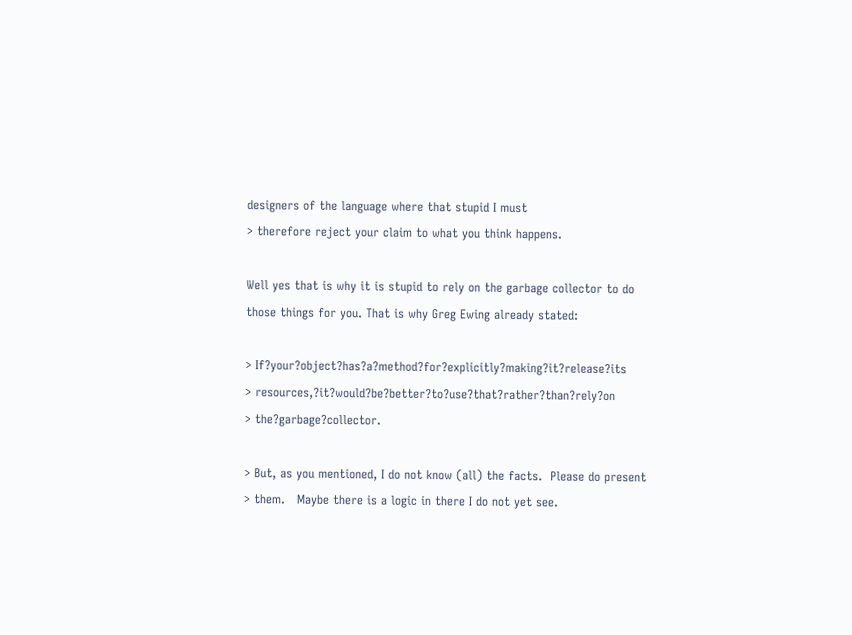designers of the language where that stupid I must
> therefore reject your claim to what you think happens.

Well yes that is why it is stupid to rely on the garbage collector to do
those things for you. That is why Greg Ewing already stated:

> If?your?object?has?a?method?for?explicitly?making?it?release?its
> resources,?it?would?be?better?to?use?that?rather?than?rely?on
> the?garbage?collector.

> But, as you mentioned, I do not know (all) the facts.  Please do present
> them.   Maybe there is a logic in there I do not yet see.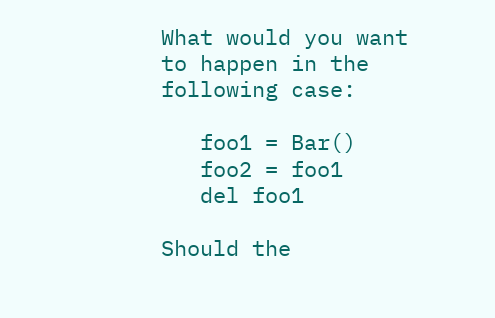What would you want to happen in the following case:

   foo1 = Bar()
   foo2 = foo1
   del foo1

Should the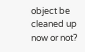object be cleaned up now or not?